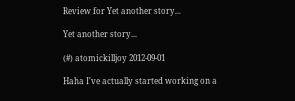Review for Yet another story...

Yet another story...

(#) atomickilljoy 2012-09-01

Haha I've actually started working on a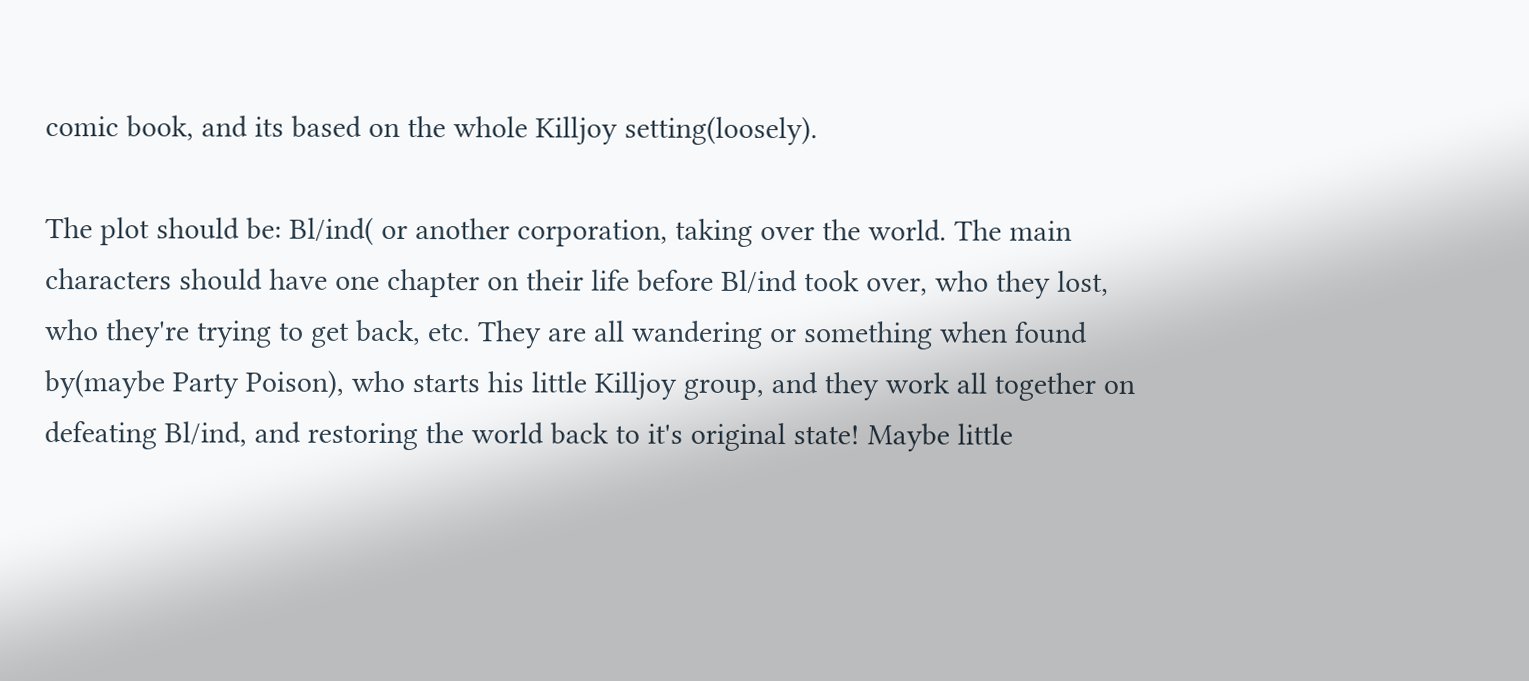comic book, and its based on the whole Killjoy setting(loosely).

The plot should be: Bl/ind( or another corporation, taking over the world. The main characters should have one chapter on their life before Bl/ind took over, who they lost, who they're trying to get back, etc. They are all wandering or something when found by(maybe Party Poison), who starts his little Killjoy group, and they work all together on defeating Bl/ind, and restoring the world back to it's original state! Maybe little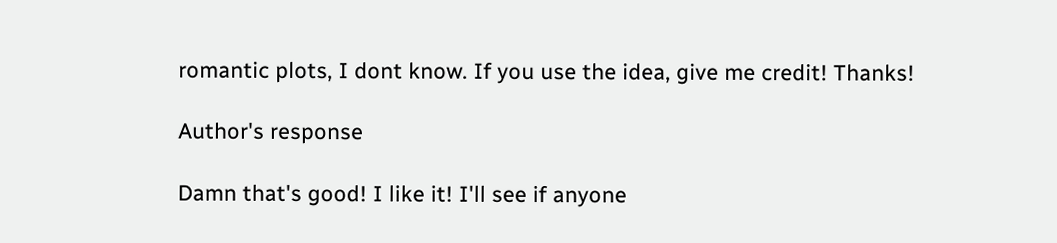romantic plots, I dont know. If you use the idea, give me credit! Thanks!

Author's response

Damn that's good! I like it! I'll see if anyone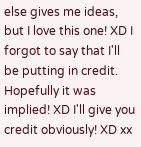else gives me ideas, but I love this one! XD I forgot to say that I'll be putting in credit. Hopefully it was implied! XD I'll give you credit obviously! XD xx